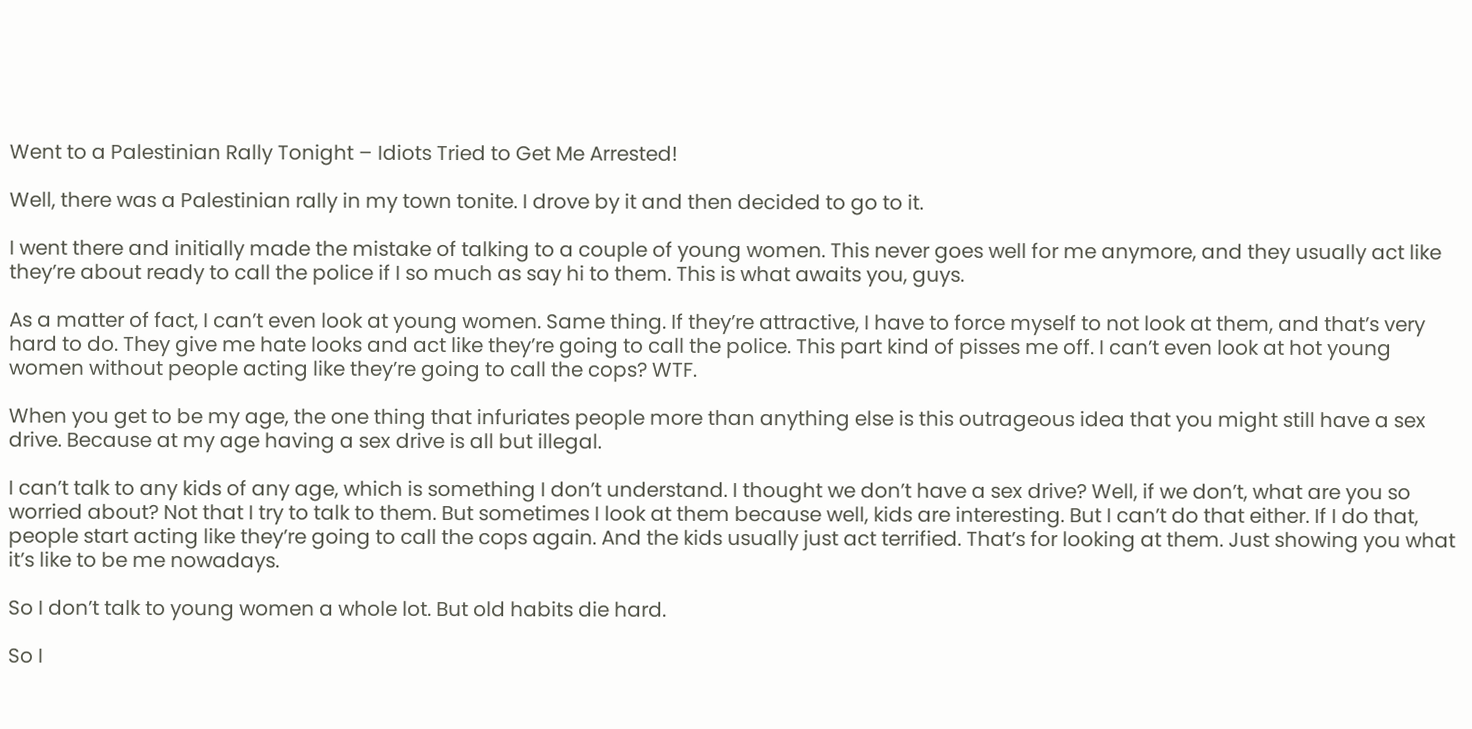Went to a Palestinian Rally Tonight – Idiots Tried to Get Me Arrested!

Well, there was a Palestinian rally in my town tonite. I drove by it and then decided to go to it.

I went there and initially made the mistake of talking to a couple of young women. This never goes well for me anymore, and they usually act like they’re about ready to call the police if I so much as say hi to them. This is what awaits you, guys.

As a matter of fact, I can’t even look at young women. Same thing. If they’re attractive, I have to force myself to not look at them, and that’s very hard to do. They give me hate looks and act like they’re going to call the police. This part kind of pisses me off. I can’t even look at hot young women without people acting like they’re going to call the cops? WTF.

When you get to be my age, the one thing that infuriates people more than anything else is this outrageous idea that you might still have a sex drive. Because at my age having a sex drive is all but illegal.

I can’t talk to any kids of any age, which is something I don’t understand. I thought we don’t have a sex drive? Well, if we don’t, what are you so worried about? Not that I try to talk to them. But sometimes I look at them because well, kids are interesting. But I can’t do that either. If I do that, people start acting like they’re going to call the cops again. And the kids usually just act terrified. That’s for looking at them. Just showing you what it’s like to be me nowadays.

So I don’t talk to young women a whole lot. But old habits die hard.

So I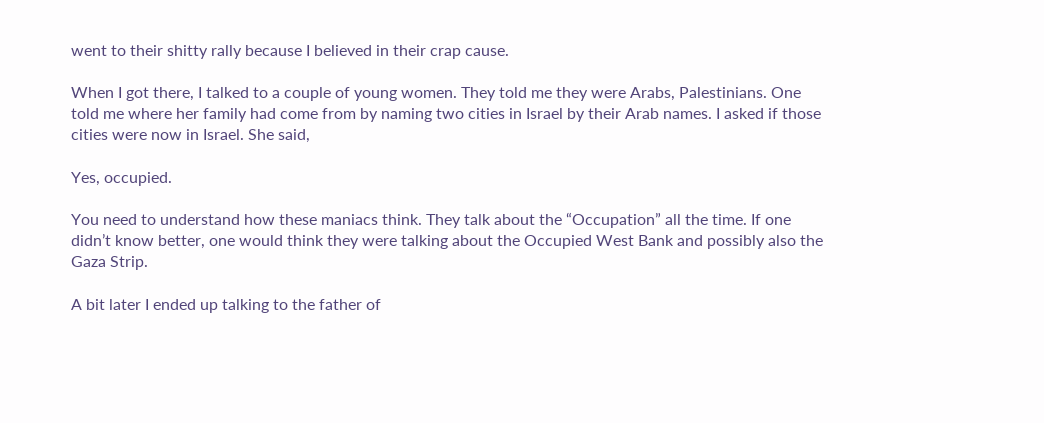went to their shitty rally because I believed in their crap cause.

When I got there, I talked to a couple of young women. They told me they were Arabs, Palestinians. One told me where her family had come from by naming two cities in Israel by their Arab names. I asked if those cities were now in Israel. She said,

Yes, occupied.

You need to understand how these maniacs think. They talk about the “Occupation” all the time. If one didn’t know better, one would think they were talking about the Occupied West Bank and possibly also the Gaza Strip.

A bit later I ended up talking to the father of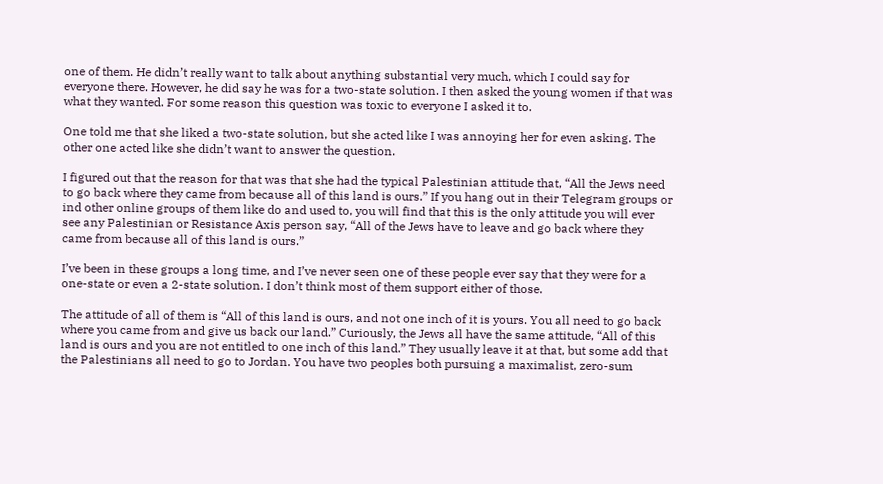one of them. He didn’t really want to talk about anything substantial very much, which I could say for everyone there. However, he did say he was for a two-state solution. I then asked the young women if that was what they wanted. For some reason this question was toxic to everyone I asked it to.

One told me that she liked a two-state solution, but she acted like I was annoying her for even asking. The other one acted like she didn’t want to answer the question.

I figured out that the reason for that was that she had the typical Palestinian attitude that, “All the Jews need to go back where they came from because all of this land is ours.” If you hang out in their Telegram groups or ind other online groups of them like do and used to, you will find that this is the only attitude you will ever see any Palestinian or Resistance Axis person say, “All of the Jews have to leave and go back where they came from because all of this land is ours.”

I’ve been in these groups a long time, and I’ve never seen one of these people ever say that they were for a one-state or even a 2-state solution. I don’t think most of them support either of those.

The attitude of all of them is “All of this land is ours, and not one inch of it is yours. You all need to go back where you came from and give us back our land.” Curiously, the Jews all have the same attitude, “All of this land is ours and you are not entitled to one inch of this land.” They usually leave it at that, but some add that the Palestinians all need to go to Jordan. You have two peoples both pursuing a maximalist, zero-sum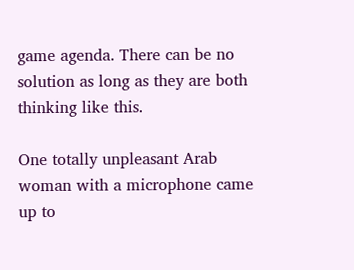game agenda. There can be no solution as long as they are both thinking like this.

One totally unpleasant Arab woman with a microphone came up to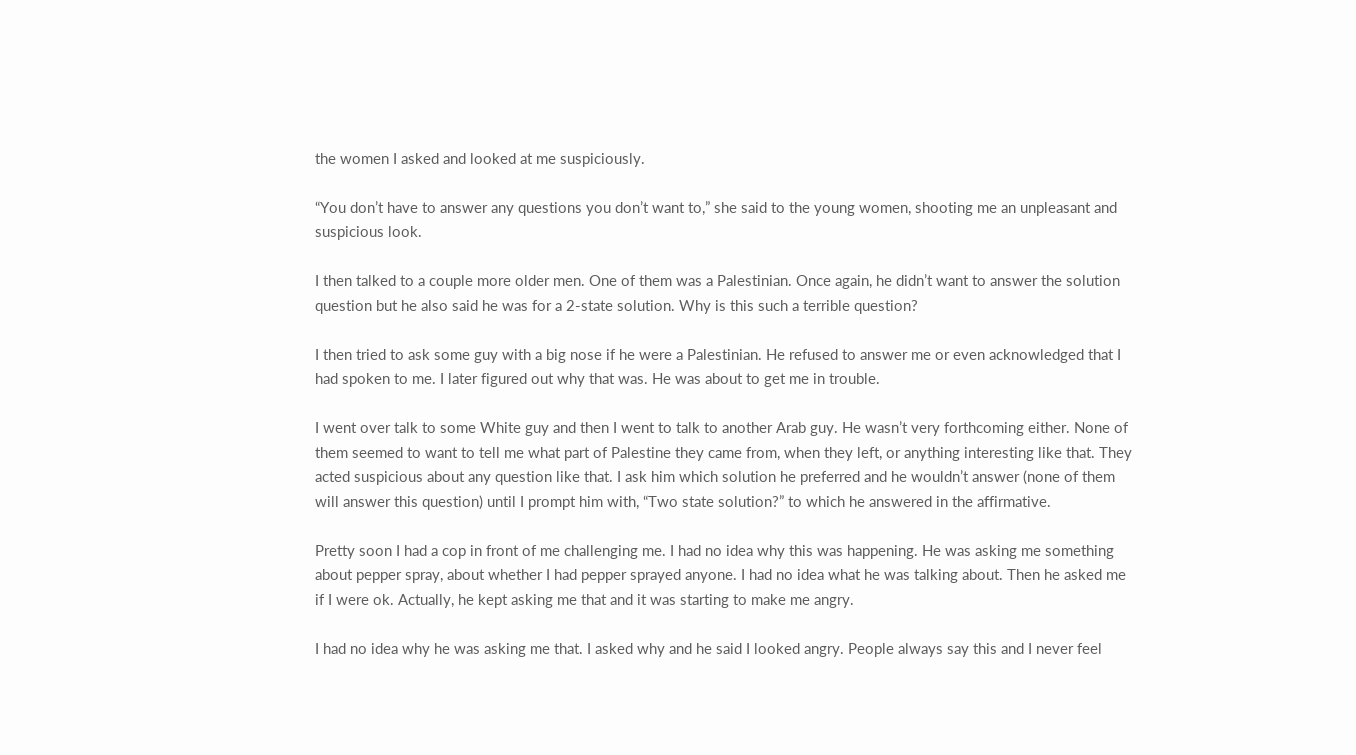the women I asked and looked at me suspiciously.

“You don’t have to answer any questions you don’t want to,” she said to the young women, shooting me an unpleasant and suspicious look.

I then talked to a couple more older men. One of them was a Palestinian. Once again, he didn’t want to answer the solution question but he also said he was for a 2-state solution. Why is this such a terrible question?

I then tried to ask some guy with a big nose if he were a Palestinian. He refused to answer me or even acknowledged that I had spoken to me. I later figured out why that was. He was about to get me in trouble.

I went over talk to some White guy and then I went to talk to another Arab guy. He wasn’t very forthcoming either. None of them seemed to want to tell me what part of Palestine they came from, when they left, or anything interesting like that. They acted suspicious about any question like that. I ask him which solution he preferred and he wouldn’t answer (none of them will answer this question) until I prompt him with, “Two state solution?” to which he answered in the affirmative.

Pretty soon I had a cop in front of me challenging me. I had no idea why this was happening. He was asking me something about pepper spray, about whether I had pepper sprayed anyone. I had no idea what he was talking about. Then he asked me if I were ok. Actually, he kept asking me that and it was starting to make me angry.

I had no idea why he was asking me that. I asked why and he said I looked angry. People always say this and I never feel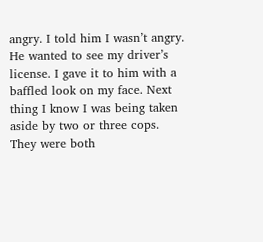angry. I told him I wasn’t angry. He wanted to see my driver’s license. I gave it to him with a baffled look on my face. Next thing I know I was being taken aside by two or three cops. They were both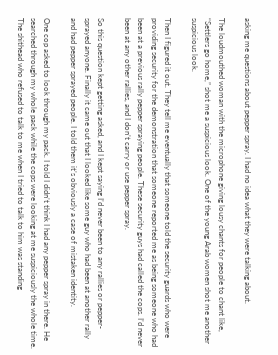asking me questions about pepper spray. I had no idea what they were talking about.

The loudmouthed woman with the microphone giving lousy chants for people to chant like, “Settlers go home,” shot me a suspicious look. One of the young Arab women shot me another suspicious look.

Then I figured it out. They tell me eventually that someone told the security guards who were providing security for the demonstration that someone reported me as being someone who had been at a previous rally pepper spraying people. These security guys had called the cops. I’d never been at any other rallies, and I don’t carry or use pepper spray.

So this question kept getting asked, and I kept saying I’d never been to any rallies or pepper-sprayed anyone. Finally it came out that I looked like some guy who had been at another rally and had pepper sprayed people. I told them it’s obviously a case of mistaken identity.

One cop asked to look through my pack. I told I didn’t think I had any pepper spray in there. He searched through my whole pack while the cops were looking at me suspiciously the whole time. The shithead who refused to talk to me when I tried to talk to him was standing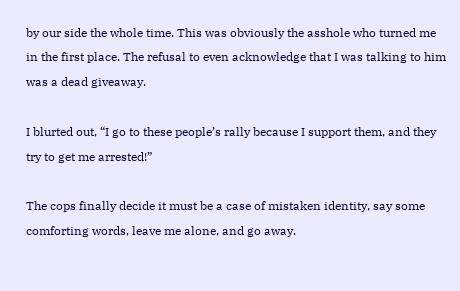by our side the whole time. This was obviously the asshole who turned me in the first place. The refusal to even acknowledge that I was talking to him was a dead giveaway.

I blurted out, “I go to these people’s rally because I support them, and they try to get me arrested!”

The cops finally decide it must be a case of mistaken identity, say some comforting words, leave me alone, and go away.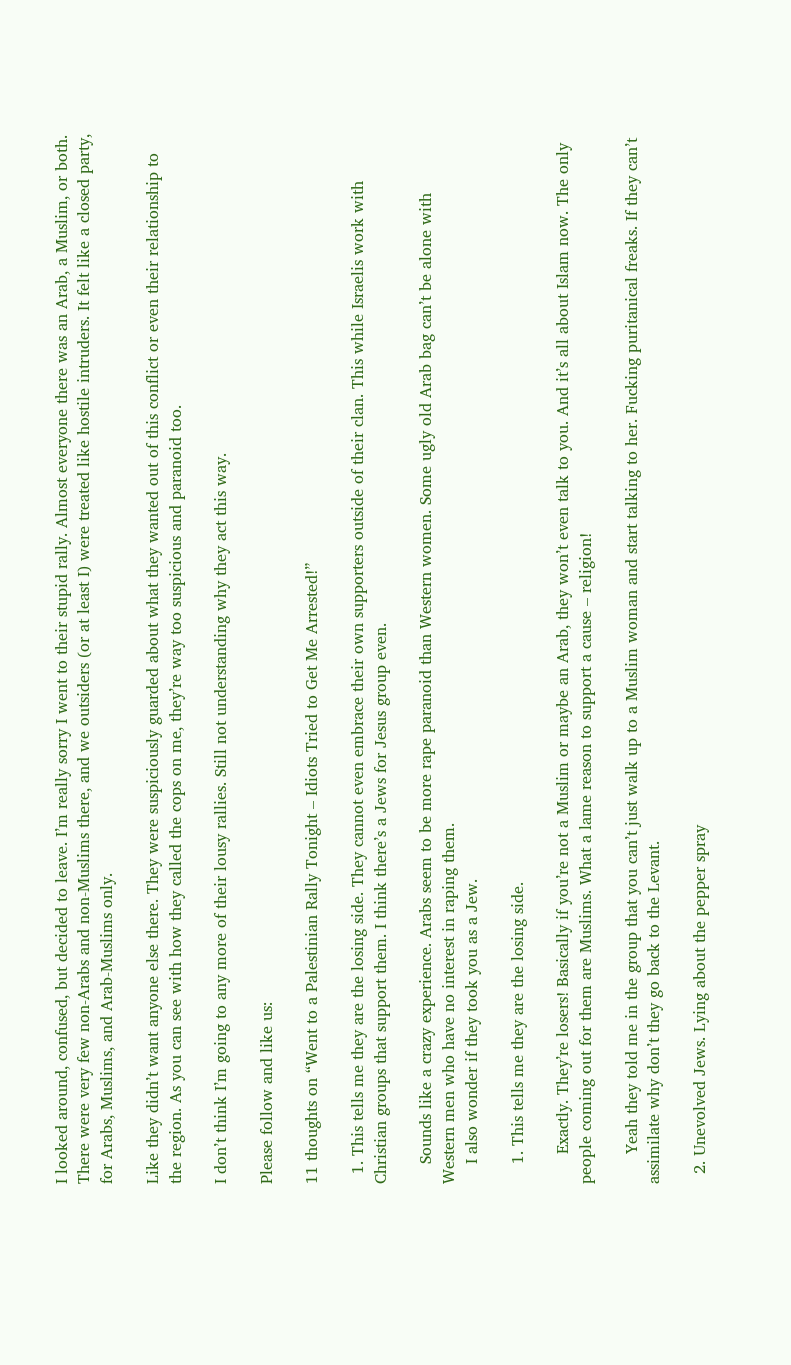I looked around, confused, but decided to leave. I’m really sorry I went to their stupid rally. Almost everyone there was an Arab, a Muslim, or both. There were very few non-Arabs and non-Muslims there, and we outsiders (or at least I) were treated like hostile intruders. It felt like a closed party, for Arabs, Muslims, and Arab-Muslims only.

Like they didn’t want anyone else there. They were suspiciously guarded about what they wanted out of this conflict or even their relationship to the region. As you can see with how they called the cops on me, they’re way too suspicious and paranoid too.

I don’t think I’m going to any more of their lousy rallies. Still not understanding why they act this way.

Please follow and like us:

11 thoughts on “Went to a Palestinian Rally Tonight – Idiots Tried to Get Me Arrested!”

  1. This tells me they are the losing side. They cannot even embrace their own supporters outside of their clan. This while Israelis work with Christian groups that support them. I think there’s a Jews for Jesus group even.

    Sounds like a crazy experience. Arabs seem to be more rape paranoid than Western women. Some ugly old Arab bag can’t be alone with Western men who have no interest in raping them.
    I also wonder if they took you as a Jew.

    1. This tells me they are the losing side.

      Exactly. They’re losers! Basically if you’re not a Muslim or maybe an Arab, they won’t even talk to you. And it’s all about Islam now. The only people coming out for them are Muslims. What a lame reason to support a cause – religion!

      Yeah they told me in the group that you can’t just walk up to a Muslim woman and start talking to her. Fucking puritanical freaks. If they can’t assimilate why don’t they go back to the Levant.

  2. Unevolved Jews. Lying about the pepper spray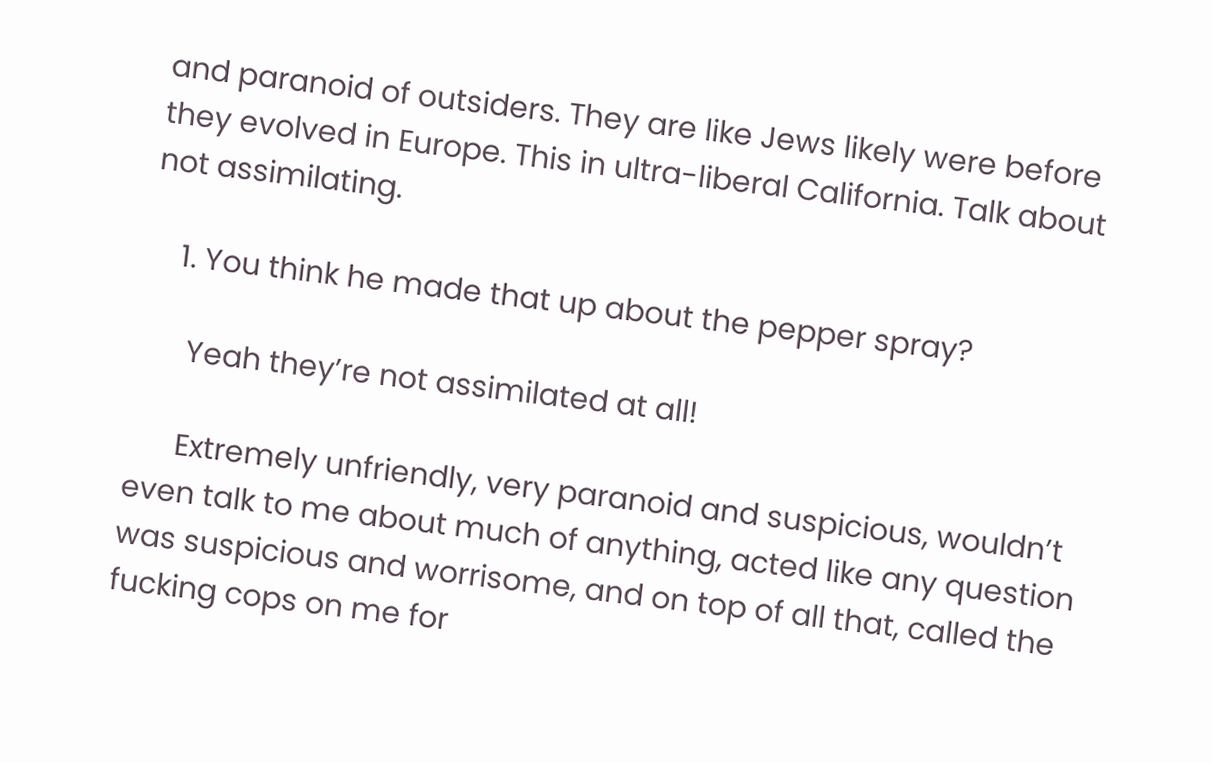and paranoid of outsiders. They are like Jews likely were before they evolved in Europe. This in ultra-liberal California. Talk about not assimilating.

    1. You think he made that up about the pepper spray?

      Yeah they’re not assimilated at all!

      Extremely unfriendly, very paranoid and suspicious, wouldn’t even talk to me about much of anything, acted like any question was suspicious and worrisome, and on top of all that, called the fucking cops on me for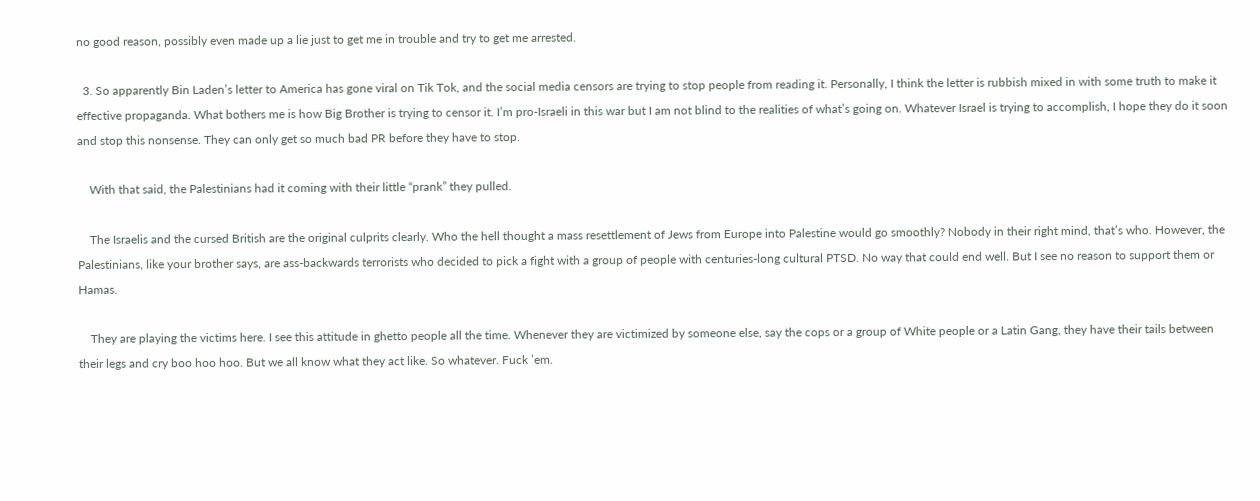no good reason, possibly even made up a lie just to get me in trouble and try to get me arrested.

  3. So apparently Bin Laden’s letter to America has gone viral on Tik Tok, and the social media censors are trying to stop people from reading it. Personally, I think the letter is rubbish mixed in with some truth to make it effective propaganda. What bothers me is how Big Brother is trying to censor it. I’m pro-Israeli in this war but I am not blind to the realities of what’s going on. Whatever Israel is trying to accomplish, I hope they do it soon and stop this nonsense. They can only get so much bad PR before they have to stop.

    With that said, the Palestinians had it coming with their little “prank” they pulled.

    The Israelis and the cursed British are the original culprits clearly. Who the hell thought a mass resettlement of Jews from Europe into Palestine would go smoothly? Nobody in their right mind, that’s who. However, the Palestinians, like your brother says, are ass-backwards terrorists who decided to pick a fight with a group of people with centuries-long cultural PTSD. No way that could end well. But I see no reason to support them or Hamas.

    They are playing the victims here. I see this attitude in ghetto people all the time. Whenever they are victimized by someone else, say the cops or a group of White people or a Latin Gang, they have their tails between their legs and cry boo hoo hoo. But we all know what they act like. So whatever. Fuck ’em.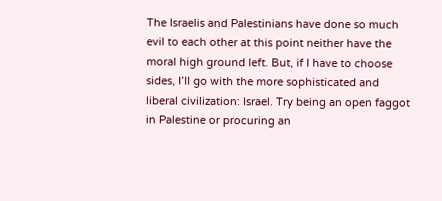The Israelis and Palestinians have done so much evil to each other at this point neither have the moral high ground left. But, if I have to choose sides, I’ll go with the more sophisticated and liberal civilization: Israel. Try being an open faggot in Palestine or procuring an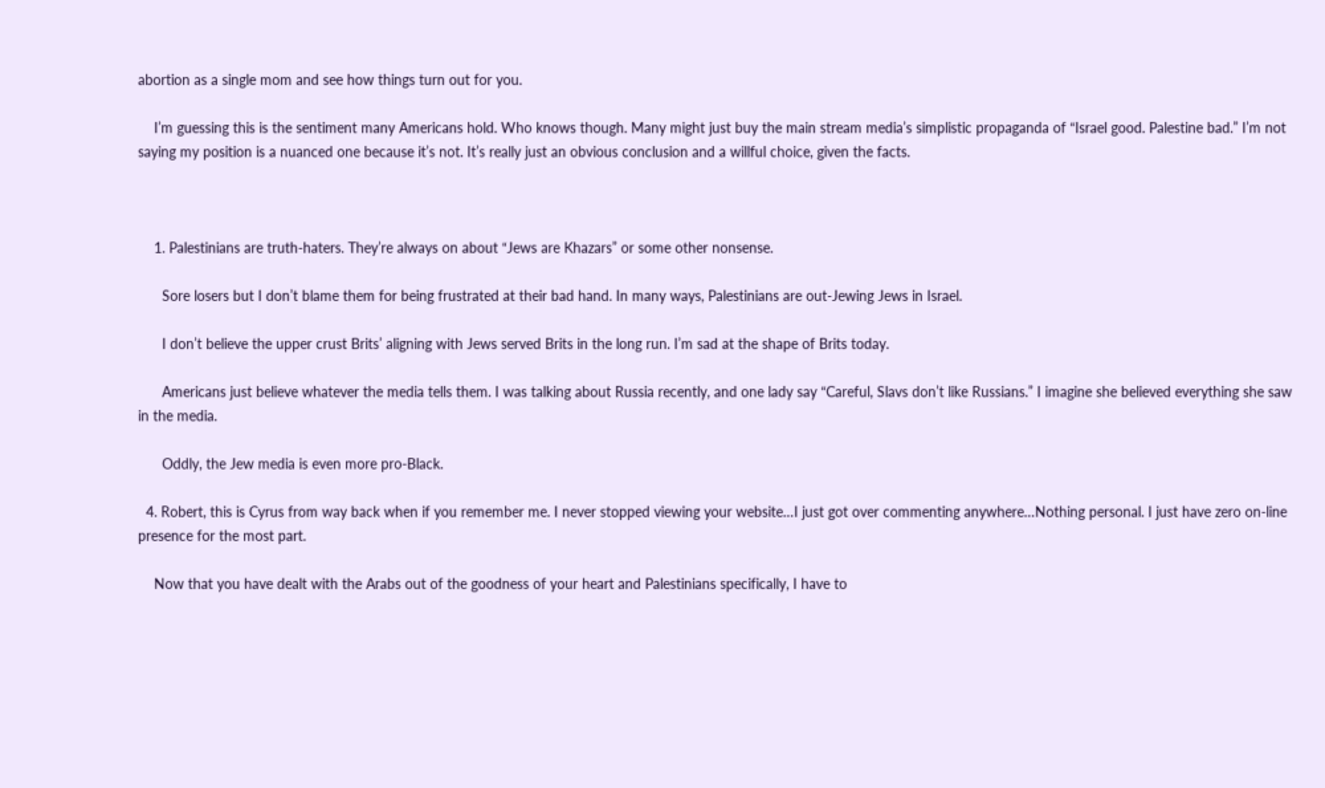abortion as a single mom and see how things turn out for you.

    I’m guessing this is the sentiment many Americans hold. Who knows though. Many might just buy the main stream media’s simplistic propaganda of “Israel good. Palestine bad.” I’m not saying my position is a nuanced one because it’s not. It’s really just an obvious conclusion and a willful choice, given the facts.



    1. Palestinians are truth-haters. They’re always on about “Jews are Khazars” or some other nonsense.

      Sore losers but I don’t blame them for being frustrated at their bad hand. In many ways, Palestinians are out-Jewing Jews in Israel.

      I don’t believe the upper crust Brits’ aligning with Jews served Brits in the long run. I’m sad at the shape of Brits today.

      Americans just believe whatever the media tells them. I was talking about Russia recently, and one lady say “Careful, Slavs don’t like Russians.” I imagine she believed everything she saw in the media.

      Oddly, the Jew media is even more pro-Black.

  4. Robert, this is Cyrus from way back when if you remember me. I never stopped viewing your website…I just got over commenting anywhere…Nothing personal. I just have zero on-line presence for the most part.

    Now that you have dealt with the Arabs out of the goodness of your heart and Palestinians specifically, I have to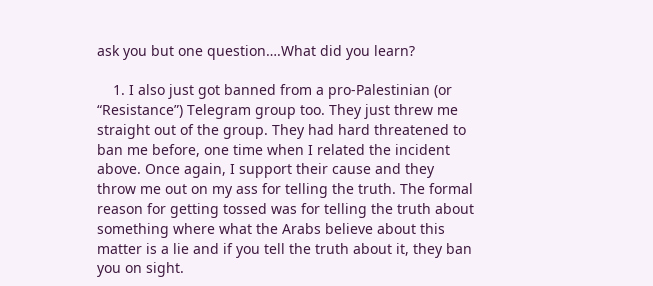ask you but one question….What did you learn?

    1. I also just got banned from a pro-Palestinian (or “Resistance”) Telegram group too. They just threw me straight out of the group. They had hard threatened to ban me before, one time when I related the incident above. Once again, I support their cause and they throw me out on my ass for telling the truth. The formal reason for getting tossed was for telling the truth about something where what the Arabs believe about this matter is a lie and if you tell the truth about it, they ban you on sight.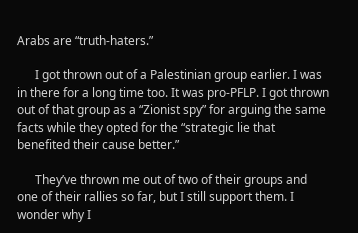Arabs are “truth-haters.”

      I got thrown out of a Palestinian group earlier. I was in there for a long time too. It was pro-PFLP. I got thrown out of that group as a “Zionist spy” for arguing the same facts while they opted for the “strategic lie that benefited their cause better.”

      They’ve thrown me out of two of their groups and one of their rallies so far, but I still support them. I wonder why I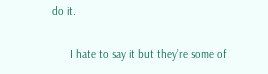do it.

      I hate to say it but they’re some of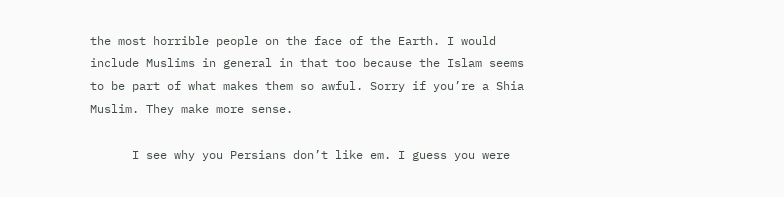the most horrible people on the face of the Earth. I would include Muslims in general in that too because the Islam seems to be part of what makes them so awful. Sorry if you’re a Shia Muslim. They make more sense.

      I see why you Persians don’t like em. I guess you were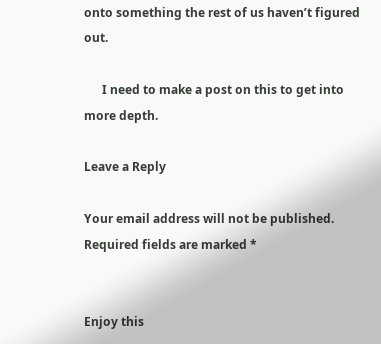onto something the rest of us haven’t figured out.

      I need to make a post on this to get into more depth.

Leave a Reply

Your email address will not be published. Required fields are marked *


Enjoy this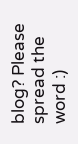blog? Please spread the word :)